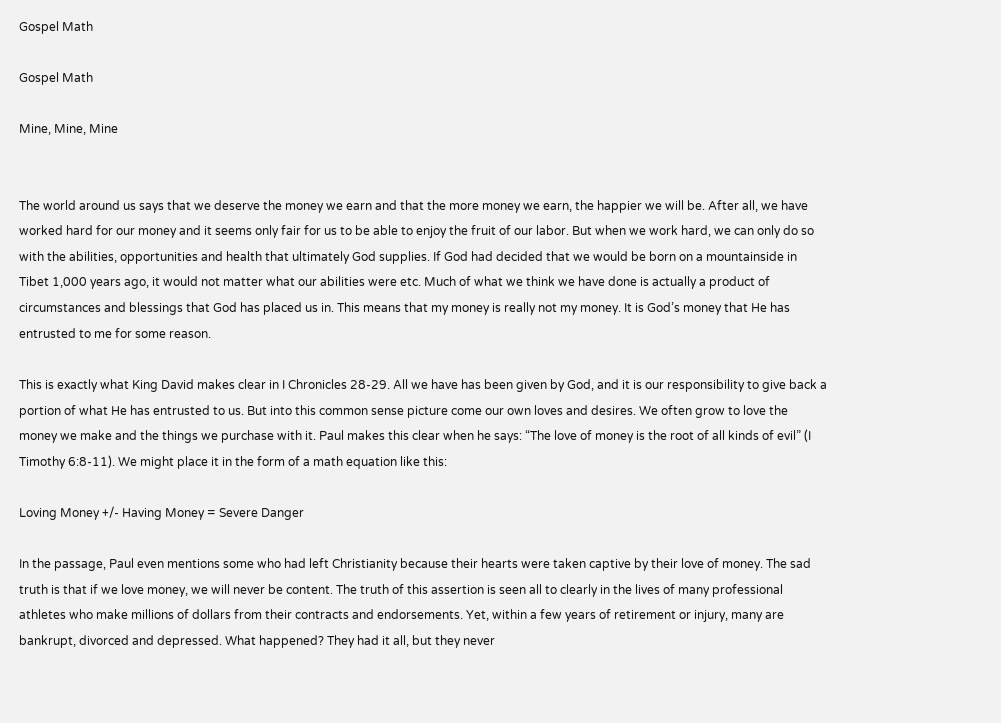Gospel Math

Gospel Math

Mine, Mine, Mine


The world around us says that we deserve the money we earn and that the more money we earn, the happier we will be. After all, we have worked hard for our money and it seems only fair for us to be able to enjoy the fruit of our labor. But when we work hard, we can only do so with the abilities, opportunities and health that ultimately God supplies. If God had decided that we would be born on a mountainside in Tibet 1,000 years ago, it would not matter what our abilities were etc. Much of what we think we have done is actually a product of circumstances and blessings that God has placed us in. This means that my money is really not my money. It is God’s money that He has entrusted to me for some reason.

This is exactly what King David makes clear in I Chronicles 28-29. All we have has been given by God, and it is our responsibility to give back a portion of what He has entrusted to us. But into this common sense picture come our own loves and desires. We often grow to love the money we make and the things we purchase with it. Paul makes this clear when he says: “The love of money is the root of all kinds of evil” (I Timothy 6:8-11). We might place it in the form of a math equation like this:

Loving Money +/- Having Money = Severe Danger

In the passage, Paul even mentions some who had left Christianity because their hearts were taken captive by their love of money. The sad truth is that if we love money, we will never be content. The truth of this assertion is seen all to clearly in the lives of many professional athletes who make millions of dollars from their contracts and endorsements. Yet, within a few years of retirement or injury, many are bankrupt, divorced and depressed. What happened? They had it all, but they never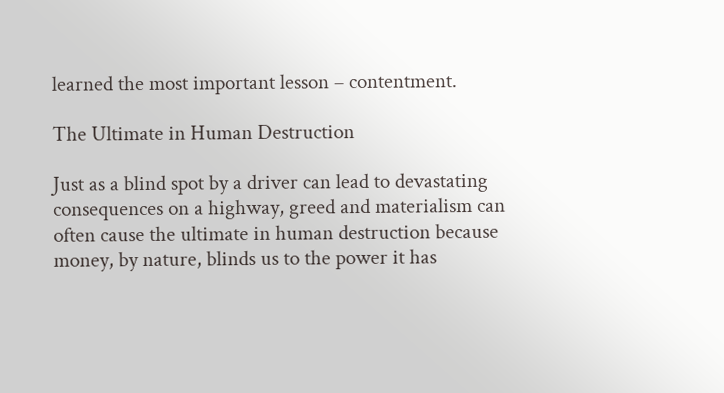learned the most important lesson – contentment.

The Ultimate in Human Destruction

Just as a blind spot by a driver can lead to devastating consequences on a highway, greed and materialism can often cause the ultimate in human destruction because money, by nature, blinds us to the power it has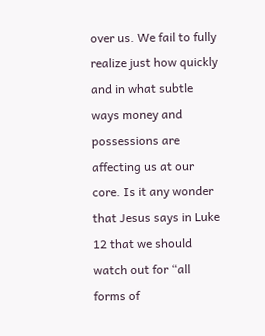over us. We fail to fully realize just how quickly and in what subtle ways money and possessions are affecting us at our core. Is it any wonder that Jesus says in Luke 12 that we should watch out for “all forms of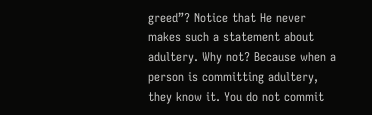greed”? Notice that He never makes such a statement about adultery. Why not? Because when a person is committing adultery, they know it. You do not commit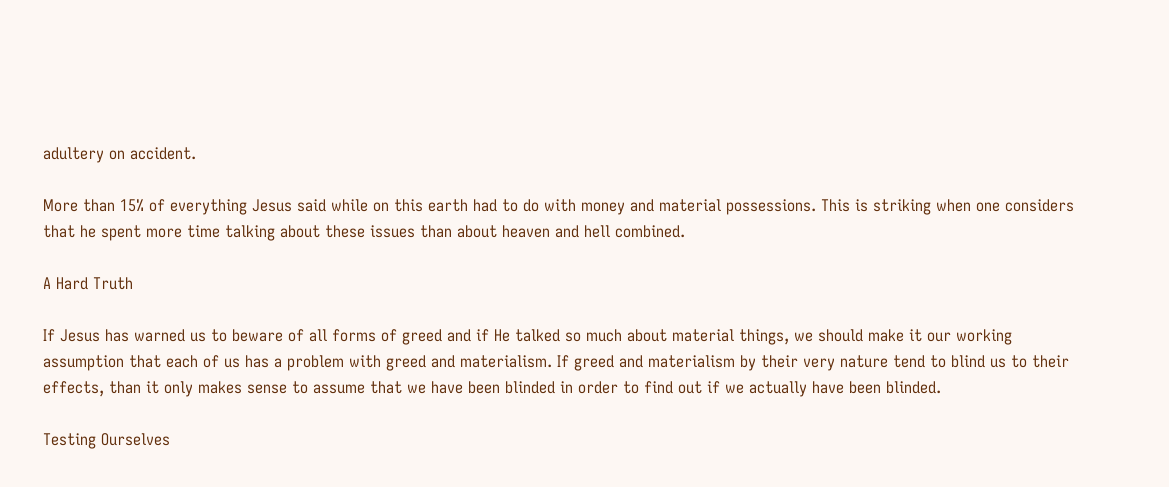adultery on accident.

More than 15% of everything Jesus said while on this earth had to do with money and material possessions. This is striking when one considers that he spent more time talking about these issues than about heaven and hell combined.

A Hard Truth

If Jesus has warned us to beware of all forms of greed and if He talked so much about material things, we should make it our working assumption that each of us has a problem with greed and materialism. If greed and materialism by their very nature tend to blind us to their effects, than it only makes sense to assume that we have been blinded in order to find out if we actually have been blinded.

Testing Ourselves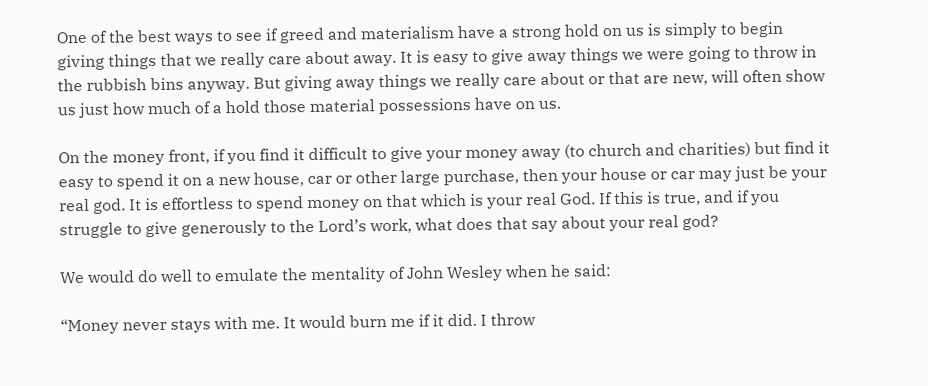One of the best ways to see if greed and materialism have a strong hold on us is simply to begin giving things that we really care about away. It is easy to give away things we were going to throw in the rubbish bins anyway. But giving away things we really care about or that are new, will often show us just how much of a hold those material possessions have on us.

On the money front, if you find it difficult to give your money away (to church and charities) but find it easy to spend it on a new house, car or other large purchase, then your house or car may just be your real god. It is effortless to spend money on that which is your real God. If this is true, and if you struggle to give generously to the Lord’s work, what does that say about your real god?

We would do well to emulate the mentality of John Wesley when he said:

“Money never stays with me. It would burn me if it did. I throw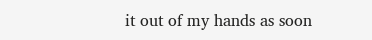it out of my hands as soon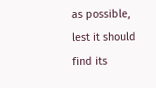as possible, lest it should find its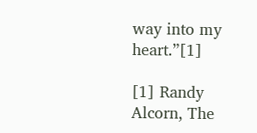way into my heart.”[1]

[1] Randy Alcorn, The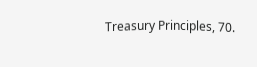Treasury Principles, 70.